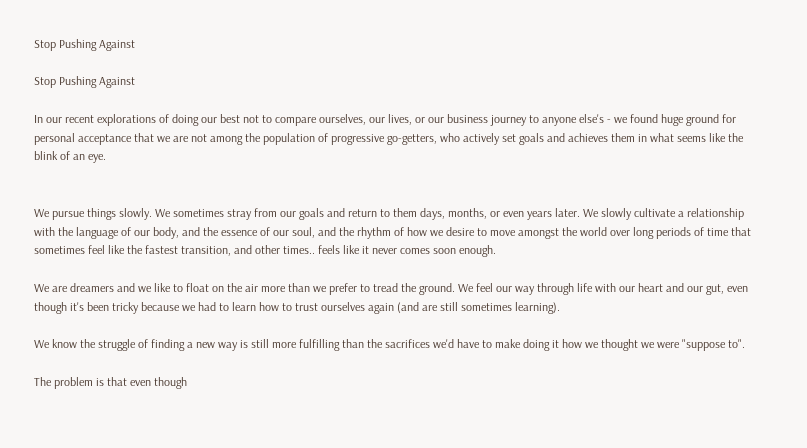Stop Pushing Against

Stop Pushing Against

In our recent explorations of doing our best not to compare ourselves, our lives, or our business journey to anyone else's - we found huge ground for personal acceptance that we are not among the population of progressive go-getters, who actively set goals and achieves them in what seems like the blink of an eye.


We pursue things slowly. We sometimes stray from our goals and return to them days, months, or even years later. We slowly cultivate a relationship with the language of our body, and the essence of our soul, and the rhythm of how we desire to move amongst the world over long periods of time that sometimes feel like the fastest transition, and other times.. feels like it never comes soon enough.

We are dreamers and we like to float on the air more than we prefer to tread the ground. We feel our way through life with our heart and our gut, even though it's been tricky because we had to learn how to trust ourselves again (and are still sometimes learning).

We know the struggle of finding a new way is still more fulfilling than the sacrifices we'd have to make doing it how we thought we were "suppose to".

The problem is that even though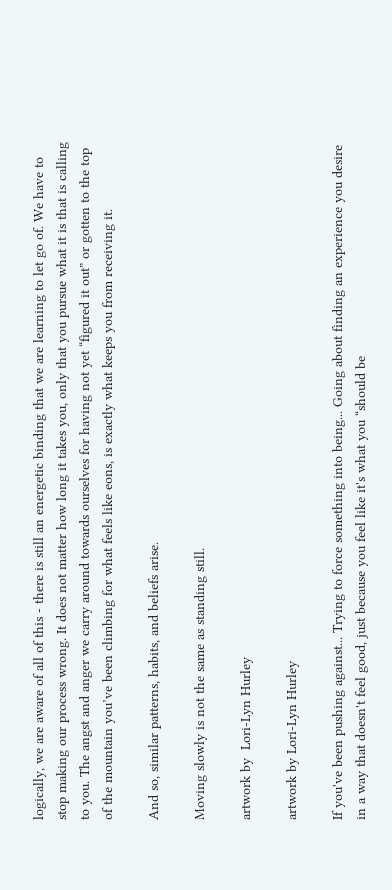logically, we are aware of all of this - there is still an energetic binding that we are learning to let go of. We have to stop making our process wrong. It does not matter how long it takes you, only that you pursue what it is that is calling to you. The angst and anger we carry around towards ourselves for having not yet “figured it out” or gotten to the top of the mountain you’ve been climbing for what feels like eons, is exactly what keeps you from receiving it.

And so, similar patterns, habits, and beliefs arise.

Moving slowly is not the same as standing still.

artwork by  Lori-Lyn Hurley

artwork by Lori-Lyn Hurley

If you've been pushing against... Trying to force something into being... Going about finding an experience you desire in a way that doesn't feel good, just because you feel like it's what you “should be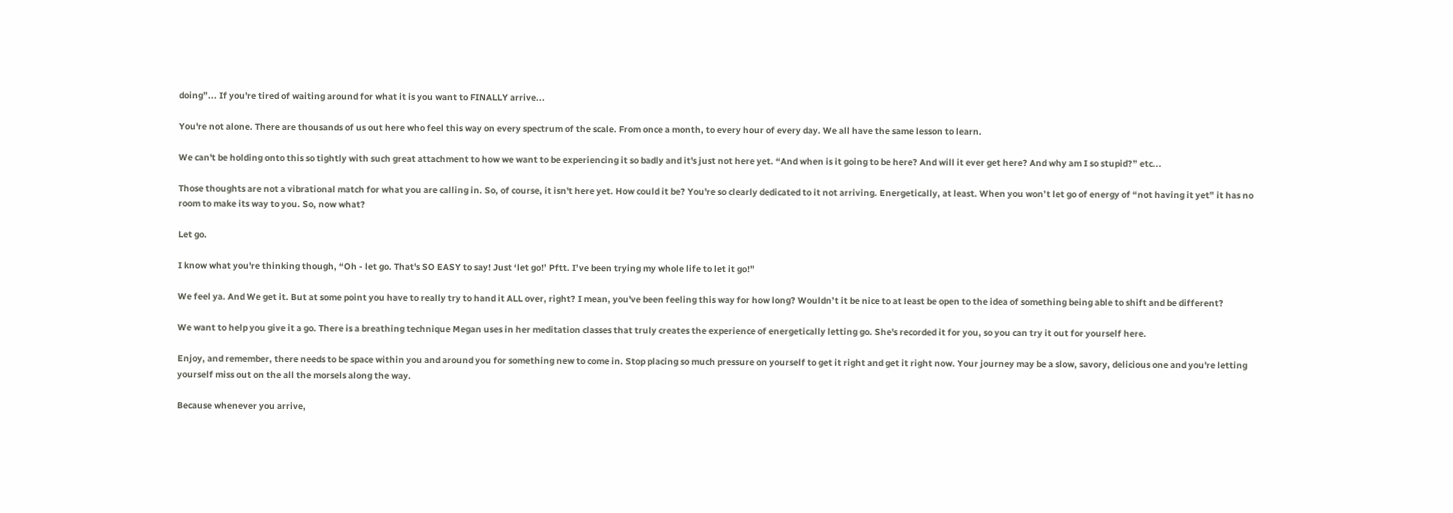doing”... If you're tired of waiting around for what it is you want to FINALLY arrive...

You're not alone. There are thousands of us out here who feel this way on every spectrum of the scale. From once a month, to every hour of every day. We all have the same lesson to learn.

We can't be holding onto this so tightly with such great attachment to how we want to be experiencing it so badly and it's just not here yet. “And when is it going to be here? And will it ever get here? And why am I so stupid?” etc...

Those thoughts are not a vibrational match for what you are calling in. So, of course, it isn't here yet. How could it be? You're so clearly dedicated to it not arriving. Energetically, at least. When you won’t let go of energy of “not having it yet” it has no room to make its way to you. So, now what?

Let go.

I know what you're thinking though, “Oh - let go. That's SO EASY to say! Just ‘let go!’ Pftt. I’ve been trying my whole life to let it go!”

We feel ya. And We get it. But at some point you have to really try to hand it ALL over, right? I mean, you've been feeling this way for how long? Wouldn’t it be nice to at least be open to the idea of something being able to shift and be different?

We want to help you give it a go. There is a breathing technique Megan uses in her meditation classes that truly creates the experience of energetically letting go. She's recorded it for you, so you can try it out for yourself here.

Enjoy, and remember, there needs to be space within you and around you for something new to come in. Stop placing so much pressure on yourself to get it right and get it right now. Your journey may be a slow, savory, delicious one and you're letting yourself miss out on the all the morsels along the way.

Because whenever you arrive,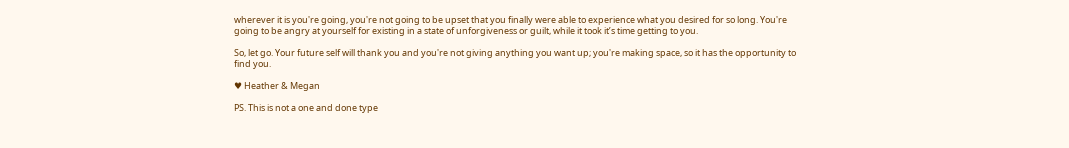wherever it is you're going, you're not going to be upset that you finally were able to experience what you desired for so long. You're going to be angry at yourself for existing in a state of unforgiveness or guilt, while it took it’s time getting to you.

So, let go. Your future self will thank you and you're not giving anything you want up; you're making space, so it has the opportunity to find you.

♥ Heather & Megan

PS. This is not a one and done type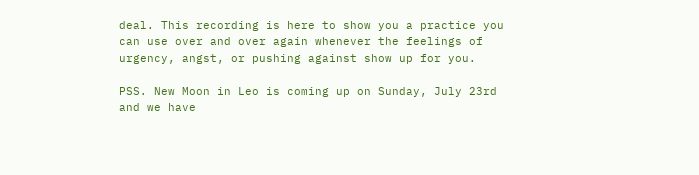deal. This recording is here to show you a practice you can use over and over again whenever the feelings of urgency, angst, or pushing against show up for you.

PSS. New Moon in Leo is coming up on Sunday, July 23rd and we have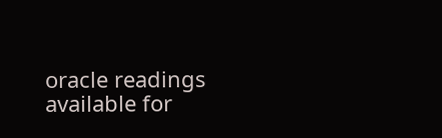oracle readings available for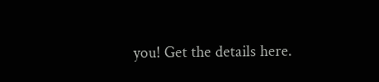you! Get the details here.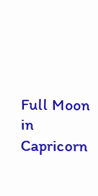Full Moon in Capricorn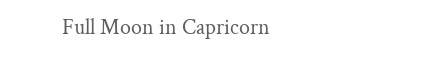Full Moon in Capricorn